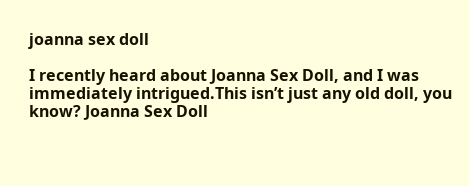joanna sex doll

I recently heard about Joanna Sex Doll, and I was immediately intrigued.This isn’t just any old doll, you know? Joanna Sex Doll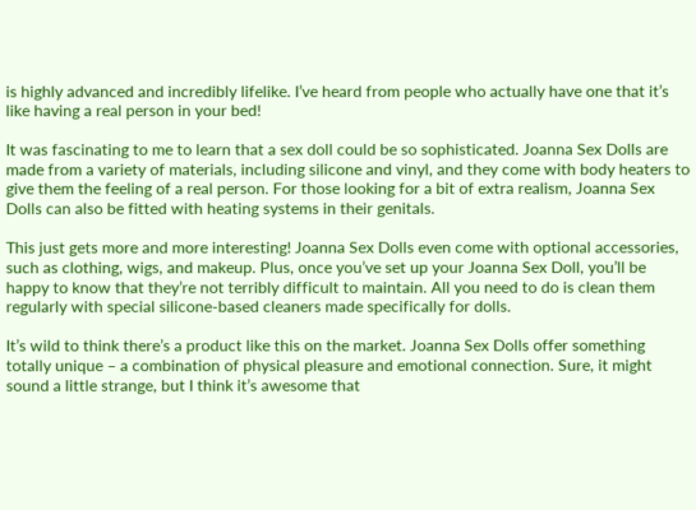is highly advanced and incredibly lifelike. I’ve heard from people who actually have one that it’s like having a real person in your bed!

It was fascinating to me to learn that a sex doll could be so sophisticated. Joanna Sex Dolls are made from a variety of materials, including silicone and vinyl, and they come with body heaters to give them the feeling of a real person. For those looking for a bit of extra realism, Joanna Sex Dolls can also be fitted with heating systems in their genitals.

This just gets more and more interesting! Joanna Sex Dolls even come with optional accessories, such as clothing, wigs, and makeup. Plus, once you’ve set up your Joanna Sex Doll, you’ll be happy to know that they’re not terribly difficult to maintain. All you need to do is clean them regularly with special silicone-based cleaners made specifically for dolls.

It’s wild to think there’s a product like this on the market. Joanna Sex Dolls offer something totally unique – a combination of physical pleasure and emotional connection. Sure, it might sound a little strange, but I think it’s awesome that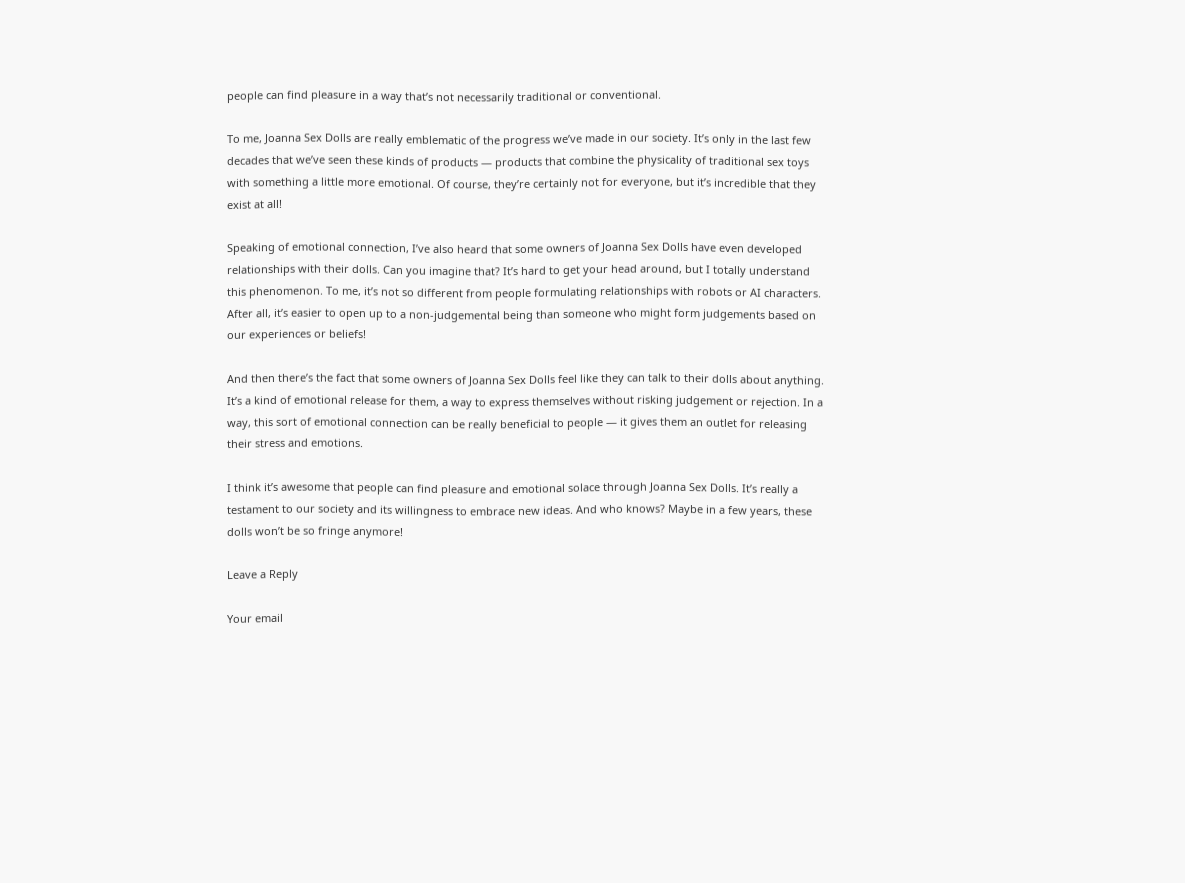people can find pleasure in a way that’s not necessarily traditional or conventional.

To me, Joanna Sex Dolls are really emblematic of the progress we’ve made in our society. It’s only in the last few decades that we’ve seen these kinds of products — products that combine the physicality of traditional sex toys with something a little more emotional. Of course, they’re certainly not for everyone, but it’s incredible that they exist at all!

Speaking of emotional connection, I’ve also heard that some owners of Joanna Sex Dolls have even developed relationships with their dolls. Can you imagine that? It’s hard to get your head around, but I totally understand this phenomenon. To me, it’s not so different from people formulating relationships with robots or AI characters. After all, it’s easier to open up to a non-judgemental being than someone who might form judgements based on our experiences or beliefs!

And then there’s the fact that some owners of Joanna Sex Dolls feel like they can talk to their dolls about anything. It’s a kind of emotional release for them, a way to express themselves without risking judgement or rejection. In a way, this sort of emotional connection can be really beneficial to people — it gives them an outlet for releasing their stress and emotions.

I think it’s awesome that people can find pleasure and emotional solace through Joanna Sex Dolls. It’s really a testament to our society and its willingness to embrace new ideas. And who knows? Maybe in a few years, these dolls won’t be so fringe anymore!

Leave a Reply

Your email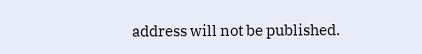address will not be published.